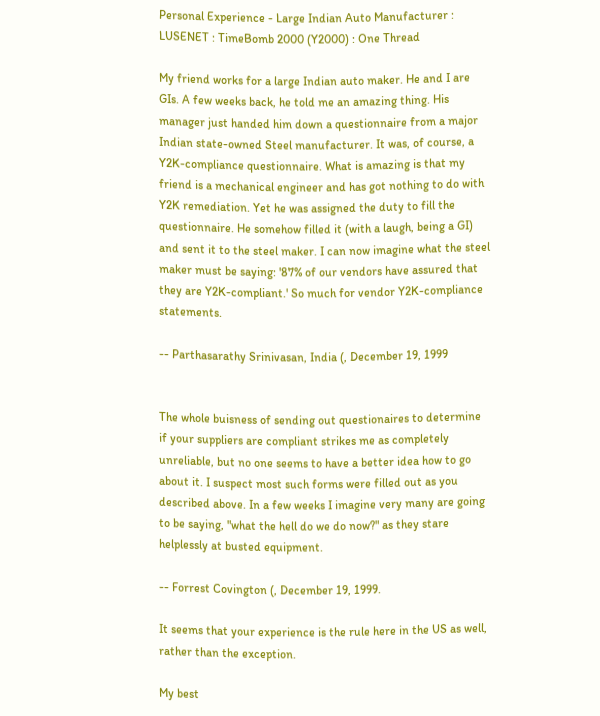Personal Experience - Large Indian Auto Manufacturer : LUSENET : TimeBomb 2000 (Y2000) : One Thread

My friend works for a large Indian auto maker. He and I are GIs. A few weeks back, he told me an amazing thing. His manager just handed him down a questionnaire from a major Indian state-owned Steel manufacturer. It was, of course, a Y2K-compliance questionnaire. What is amazing is that my friend is a mechanical engineer and has got nothing to do with Y2K remediation. Yet he was assigned the duty to fill the questionnaire. He somehow filled it (with a laugh, being a GI) and sent it to the steel maker. I can now imagine what the steel maker must be saying: '87% of our vendors have assured that they are Y2K-compliant.' So much for vendor Y2K-compliance statements.

-- Parthasarathy Srinivasan, India (, December 19, 1999


The whole buisness of sending out questionaires to determine if your suppliers are compliant strikes me as completely unreliable, but no one seems to have a better idea how to go about it. I suspect most such forms were filled out as you described above. In a few weeks I imagine very many are going to be saying, "what the hell do we do now?" as they stare helplessly at busted equipment.

-- Forrest Covington (, December 19, 1999.

It seems that your experience is the rule here in the US as well, rather than the exception.

My best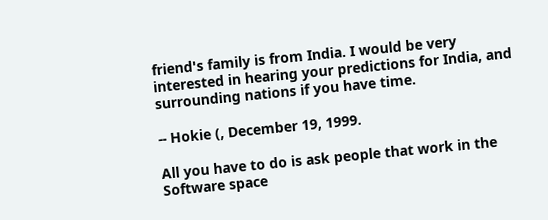friend's family is from India. I would be very interested in hearing your predictions for India, and surrounding nations if you have time.

-- Hokie (, December 19, 1999.

All you have to do is ask people that work in the Software space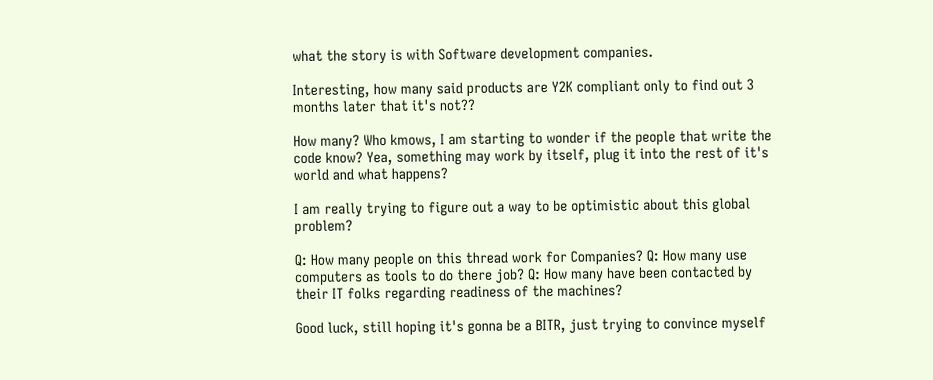what the story is with Software development companies.

Interesting, how many said products are Y2K compliant only to find out 3 months later that it's not??

How many? Who kmows, I am starting to wonder if the people that write the code know? Yea, something may work by itself, plug it into the rest of it's world and what happens?

I am really trying to figure out a way to be optimistic about this global problem?

Q: How many people on this thread work for Companies? Q: How many use computers as tools to do there job? Q: How many have been contacted by their IT folks regarding readiness of the machines?

Good luck, still hoping it's gonna be a BITR, just trying to convince myself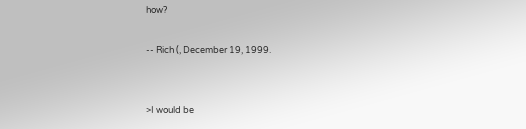how?

-- Rich (, December 19, 1999.


>I would be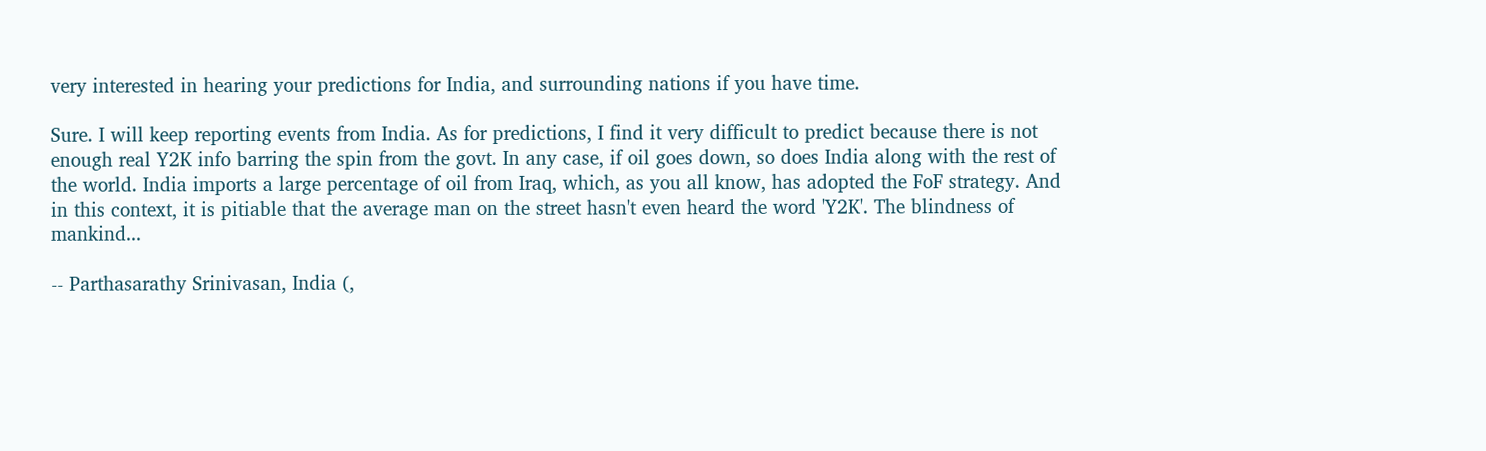very interested in hearing your predictions for India, and surrounding nations if you have time.

Sure. I will keep reporting events from India. As for predictions, I find it very difficult to predict because there is not enough real Y2K info barring the spin from the govt. In any case, if oil goes down, so does India along with the rest of the world. India imports a large percentage of oil from Iraq, which, as you all know, has adopted the FoF strategy. And in this context, it is pitiable that the average man on the street hasn't even heard the word 'Y2K'. The blindness of mankind...

-- Parthasarathy Srinivasan, India (,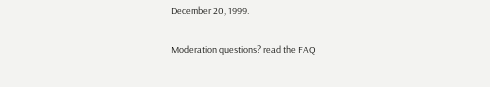December 20, 1999.

Moderation questions? read the FAQ